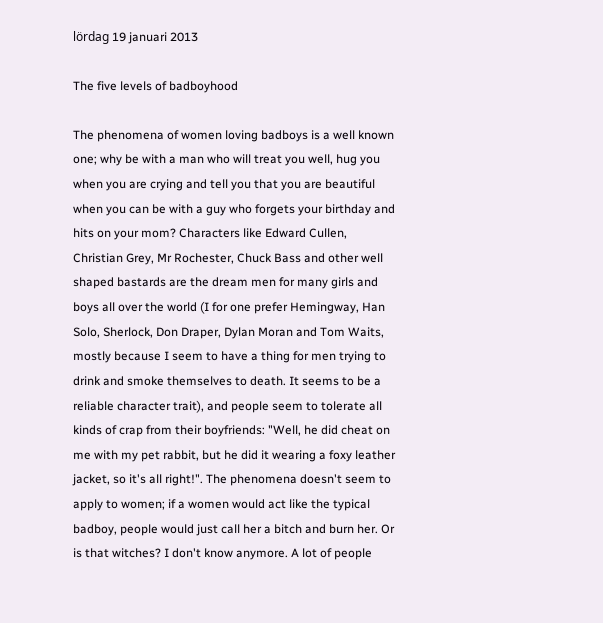lördag 19 januari 2013

The five levels of badboyhood

The phenomena of women loving badboys is a well known one; why be with a man who will treat you well, hug you when you are crying and tell you that you are beautiful when you can be with a guy who forgets your birthday and hits on your mom? Characters like Edward Cullen, Christian Grey, Mr Rochester, Chuck Bass and other well shaped bastards are the dream men for many girls and boys all over the world (I for one prefer Hemingway, Han Solo, Sherlock, Don Draper, Dylan Moran and Tom Waits, mostly because I seem to have a thing for men trying to drink and smoke themselves to death. It seems to be a reliable character trait), and people seem to tolerate all kinds of crap from their boyfriends: "Well, he did cheat on me with my pet rabbit, but he did it wearing a foxy leather jacket, so it's all right!". The phenomena doesn't seem to apply to women; if a women would act like the typical badboy, people would just call her a bitch and burn her. Or is that witches? I don't know anymore. A lot of people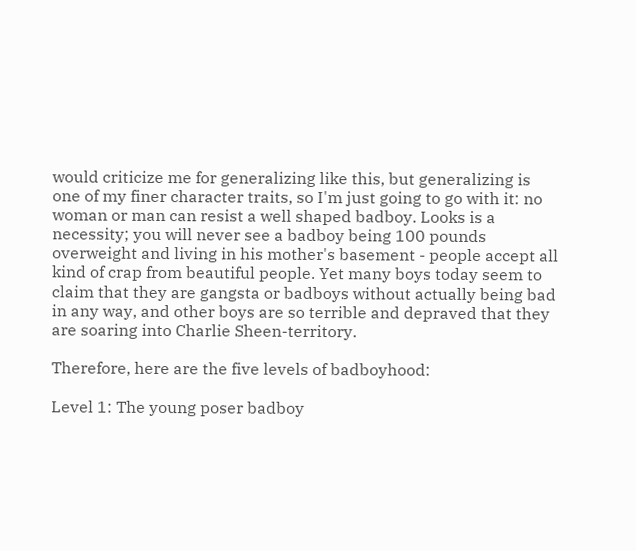would criticize me for generalizing like this, but generalizing is one of my finer character traits, so I'm just going to go with it: no woman or man can resist a well shaped badboy. Looks is a necessity; you will never see a badboy being 100 pounds overweight and living in his mother's basement - people accept all kind of crap from beautiful people. Yet many boys today seem to claim that they are gangsta or badboys without actually being bad in any way, and other boys are so terrible and depraved that they are soaring into Charlie Sheen-territory.

Therefore, here are the five levels of badboyhood:

Level 1: The young poser badboy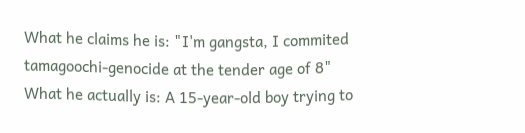What he claims he is: "I'm gangsta, I commited tamagoochi-genocide at the tender age of 8"
What he actually is: A 15-year-old boy trying to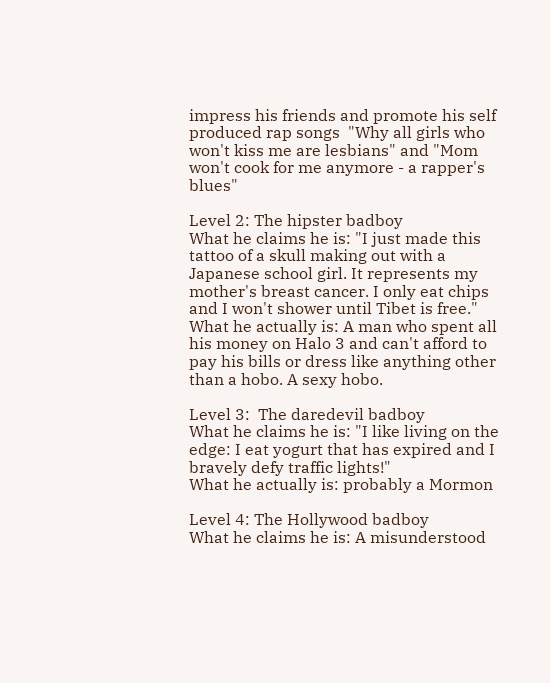impress his friends and promote his self produced rap songs  "Why all girls who won't kiss me are lesbians" and "Mom won't cook for me anymore - a rapper's blues"

Level 2: The hipster badboy
What he claims he is: "I just made this tattoo of a skull making out with a Japanese school girl. It represents my mother's breast cancer. I only eat chips and I won't shower until Tibet is free."
What he actually is: A man who spent all his money on Halo 3 and can't afford to pay his bills or dress like anything other than a hobo. A sexy hobo.

Level 3:  The daredevil badboy
What he claims he is: "I like living on the edge: I eat yogurt that has expired and I bravely defy traffic lights!"
What he actually is: probably a Mormon

Level 4: The Hollywood badboy
What he claims he is: A misunderstood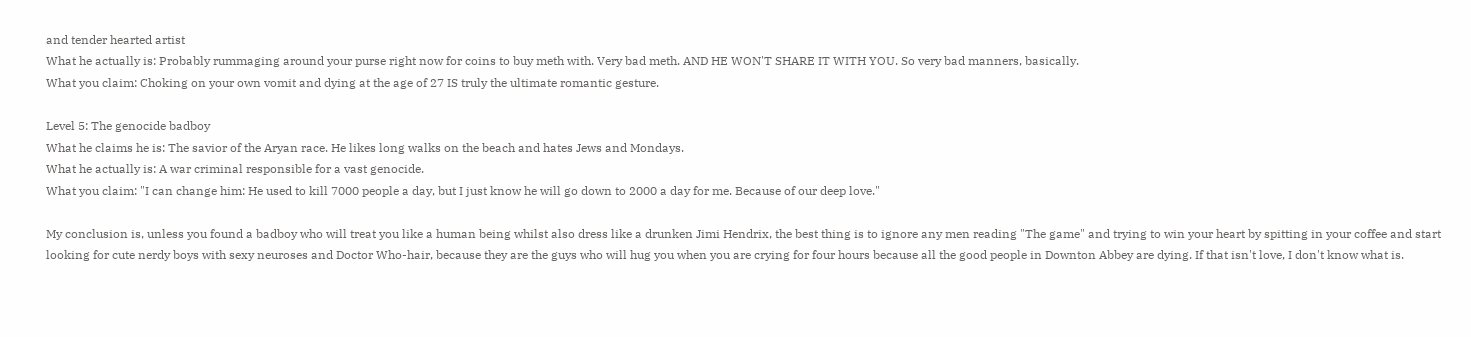and tender hearted artist
What he actually is: Probably rummaging around your purse right now for coins to buy meth with. Very bad meth. AND HE WON'T SHARE IT WITH YOU. So very bad manners, basically.
What you claim: Choking on your own vomit and dying at the age of 27 IS truly the ultimate romantic gesture.

Level 5: The genocide badboy
What he claims he is: The savior of the Aryan race. He likes long walks on the beach and hates Jews and Mondays.
What he actually is: A war criminal responsible for a vast genocide.
What you claim: "I can change him: He used to kill 7000 people a day, but I just know he will go down to 2000 a day for me. Because of our deep love."

My conclusion is, unless you found a badboy who will treat you like a human being whilst also dress like a drunken Jimi Hendrix, the best thing is to ignore any men reading "The game" and trying to win your heart by spitting in your coffee and start looking for cute nerdy boys with sexy neuroses and Doctor Who-hair, because they are the guys who will hug you when you are crying for four hours because all the good people in Downton Abbey are dying. If that isn't love, I don't know what is.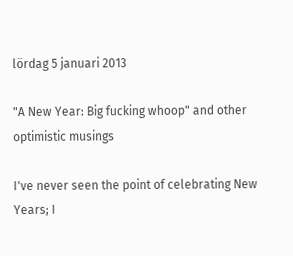lördag 5 januari 2013

"A New Year: Big fucking whoop" and other optimistic musings

I've never seen the point of celebrating New Years; I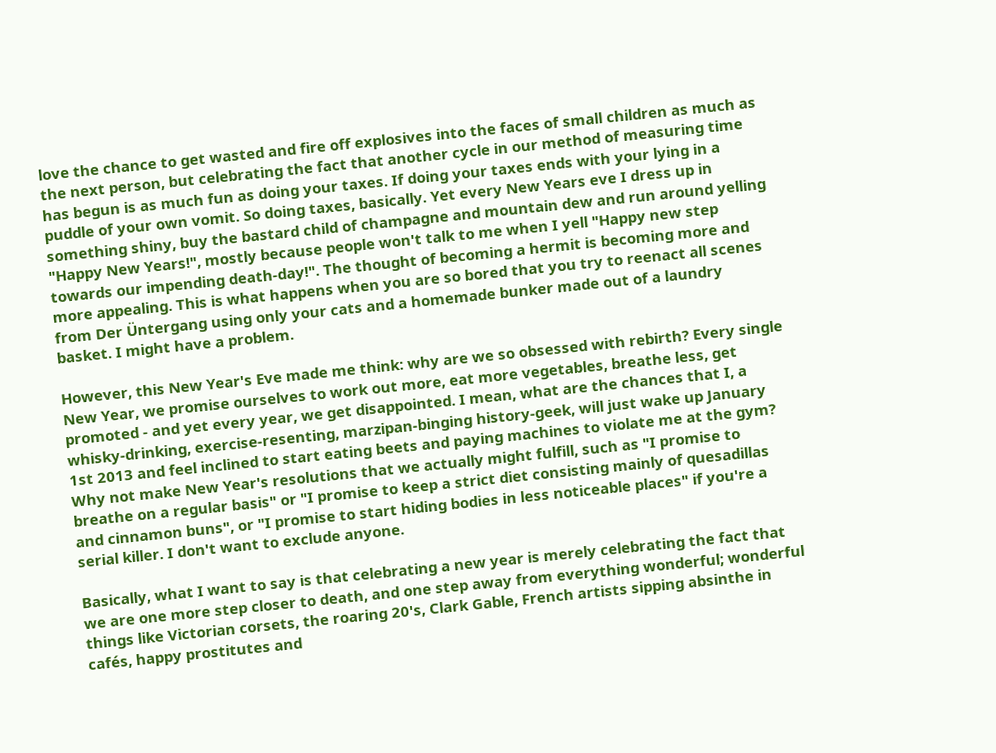love the chance to get wasted and fire off explosives into the faces of small children as much as the next person, but celebrating the fact that another cycle in our method of measuring time has begun is as much fun as doing your taxes. If doing your taxes ends with your lying in a puddle of your own vomit. So doing taxes, basically. Yet every New Years eve I dress up in something shiny, buy the bastard child of champagne and mountain dew and run around yelling "Happy New Years!", mostly because people won't talk to me when I yell "Happy new step towards our impending death-day!". The thought of becoming a hermit is becoming more and more appealing. This is what happens when you are so bored that you try to reenact all scenes from Der Üntergang using only your cats and a homemade bunker made out of a laundry basket. I might have a problem.

However, this New Year's Eve made me think: why are we so obsessed with rebirth? Every single New Year, we promise ourselves to work out more, eat more vegetables, breathe less, get promoted - and yet every year, we get disappointed. I mean, what are the chances that I, a whisky-drinking, exercise-resenting, marzipan-binging history-geek, will just wake up January 1st 2013 and feel inclined to start eating beets and paying machines to violate me at the gym? Why not make New Year's resolutions that we actually might fulfill, such as "I promise to breathe on a regular basis" or "I promise to keep a strict diet consisting mainly of quesadillas and cinnamon buns", or "I promise to start hiding bodies in less noticeable places" if you're a serial killer. I don't want to exclude anyone.

Basically, what I want to say is that celebrating a new year is merely celebrating the fact that we are one more step closer to death, and one step away from everything wonderful; wonderful things like Victorian corsets, the roaring 20's, Clark Gable, French artists sipping absinthe in cafés, happy prostitutes and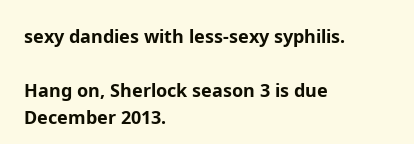sexy dandies with less-sexy syphilis.

Hang on, Sherlock season 3 is due December 2013.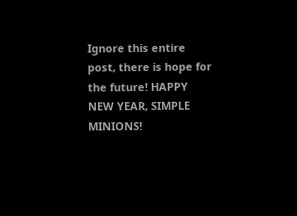Ignore this entire post, there is hope for the future! HAPPY NEW YEAR, SIMPLE MINIONS!